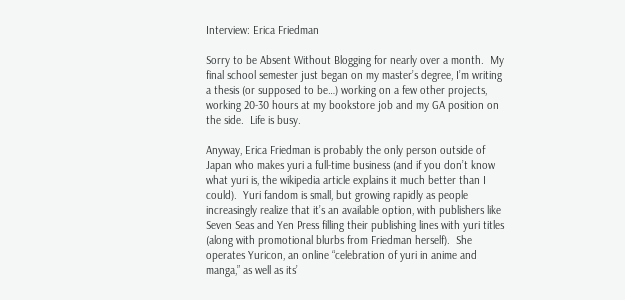Interview: Erica Friedman

Sorry to be Absent Without Blogging for nearly over a month.  My final school semester just began on my master’s degree, I’m writing a thesis (or supposed to be…) working on a few other projects, working 20-30 hours at my bookstore job and my GA position on the side.  Life is busy.

Anyway, Erica Friedman is probably the only person outside of Japan who makes yuri a full-time business (and if you don’t know what yuri is, the wikipedia article explains it much better than I could).  Yuri fandom is small, but growing rapidly as people increasingly realize that it’s an available option, with publishers like Seven Seas and Yen Press filling their publishing lines with yuri titles (along with promotional blurbs from Friedman herself).  She operates Yuricon, an online “celebration of yuri in anime and manga,” as well as its’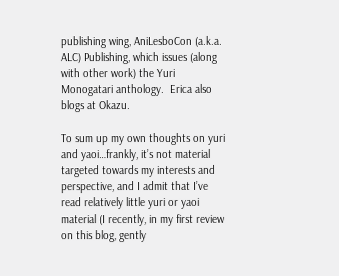publishing wing, AniLesboCon (a.k.a. ALC) Publishing, which issues (along with other work) the Yuri Monogatari anthology.  Erica also blogs at Okazu.

To sum up my own thoughts on yuri and yaoi…frankly, it’s not material targeted towards my interests and perspective, and I admit that I’ve read relatively little yuri or yaoi material (I recently, in my first review on this blog, gently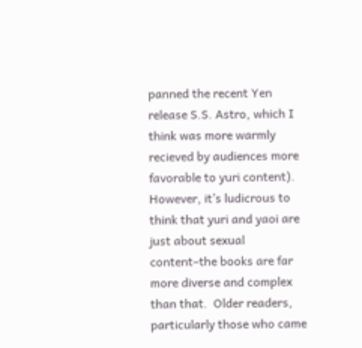panned the recent Yen release S.S. Astro, which I think was more warmly recieved by audiences more favorable to yuri content).  However, it’s ludicrous to think that yuri and yaoi are just about sexual content–the books are far more diverse and complex than that.  Older readers, particularly those who came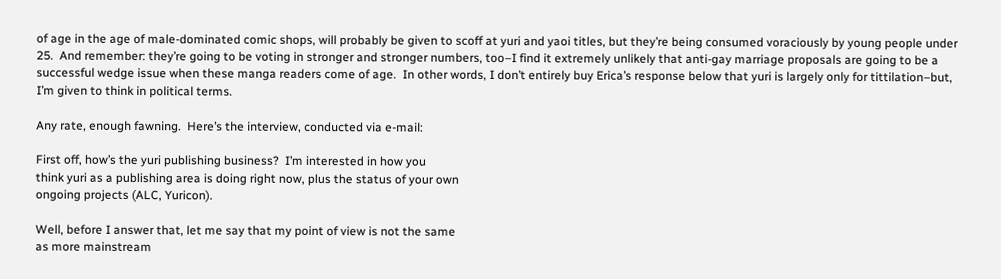of age in the age of male-dominated comic shops, will probably be given to scoff at yuri and yaoi titles, but they’re being consumed voraciously by young people under 25.  And remember: they’re going to be voting in stronger and stronger numbers, too–I find it extremely unlikely that anti-gay marriage proposals are going to be a successful wedge issue when these manga readers come of age.  In other words, I don’t entirely buy Erica’s response below that yuri is largely only for tittilation–but, I’m given to think in political terms.

Any rate, enough fawning.  Here’s the interview, conducted via e-mail:

First off, how’s the yuri publishing business?  I’m interested in how you
think yuri as a publishing area is doing right now, plus the status of your own
ongoing projects (ALC, Yuricon).

Well, before I answer that, let me say that my point of view is not the same
as more mainstream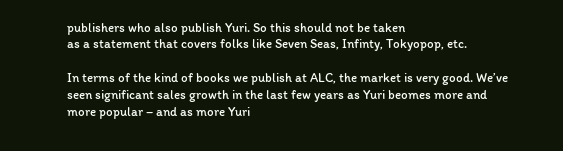publishers who also publish Yuri. So this should not be taken
as a statement that covers folks like Seven Seas, Infinty, Tokyopop, etc.

In terms of the kind of books we publish at ALC, the market is very good. We’ve
seen significant sales growth in the last few years as Yuri beomes more and
more popular – and as more Yuri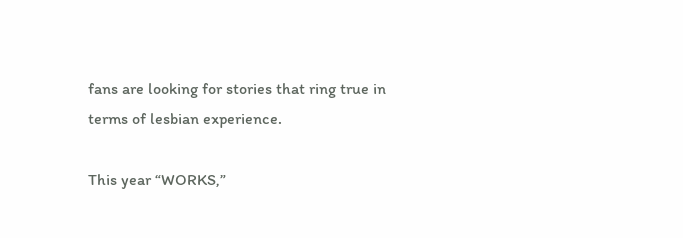fans are looking for stories that ring true in
terms of lesbian experience.

This year “WORKS,”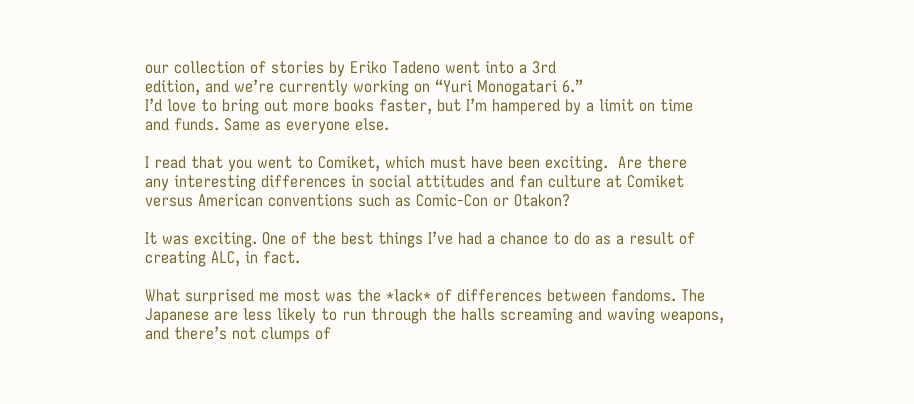our collection of stories by Eriko Tadeno went into a 3rd
edition, and we’re currently working on “Yuri Monogatari 6.”
I’d love to bring out more books faster, but I’m hampered by a limit on time
and funds. Same as everyone else.

I read that you went to Comiket, which must have been exciting.  Are there
any interesting differences in social attitudes and fan culture at Comiket
versus American conventions such as Comic-Con or Otakon?

It was exciting. One of the best things I’ve had a chance to do as a result of
creating ALC, in fact.

What surprised me most was the *lack* of differences between fandoms. The
Japanese are less likely to run through the halls screaming and waving weapons,
and there’s not clumps of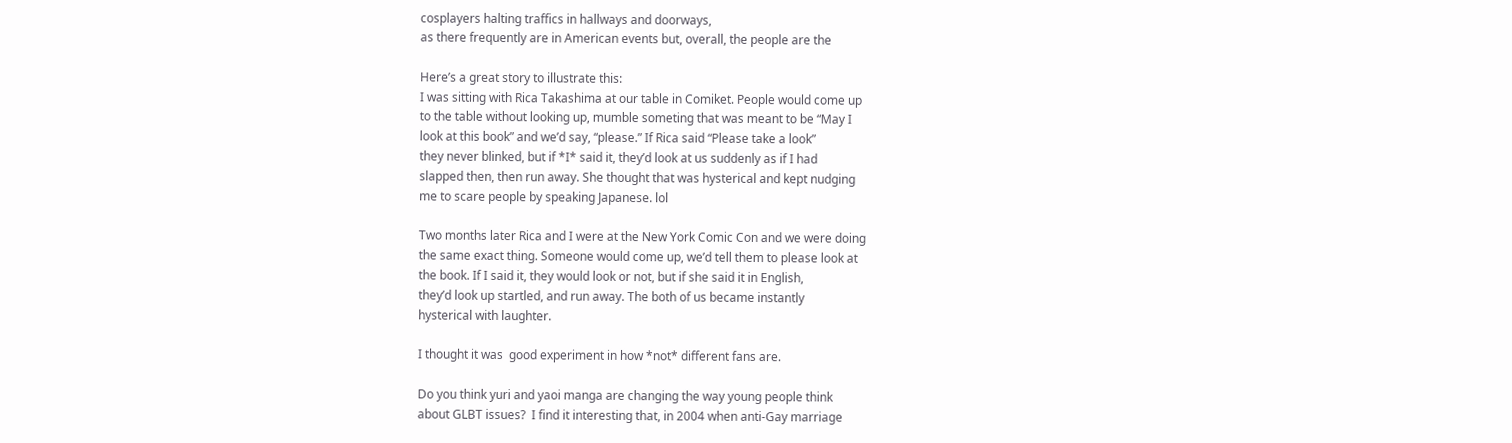cosplayers halting traffics in hallways and doorways,
as there frequently are in American events but, overall, the people are the

Here’s a great story to illustrate this:
I was sitting with Rica Takashima at our table in Comiket. People would come up
to the table without looking up, mumble someting that was meant to be “May I
look at this book” and we’d say, “please.” If Rica said “Please take a look”
they never blinked, but if *I* said it, they’d look at us suddenly as if I had
slapped then, then run away. She thought that was hysterical and kept nudging
me to scare people by speaking Japanese. lol

Two months later Rica and I were at the New York Comic Con and we were doing
the same exact thing. Someone would come up, we’d tell them to please look at
the book. If I said it, they would look or not, but if she said it in English,
they’d look up startled, and run away. The both of us became instantly
hysterical with laughter.

I thought it was  good experiment in how *not* different fans are.

Do you think yuri and yaoi manga are changing the way young people think
about GLBT issues?  I find it interesting that, in 2004 when anti-Gay marriage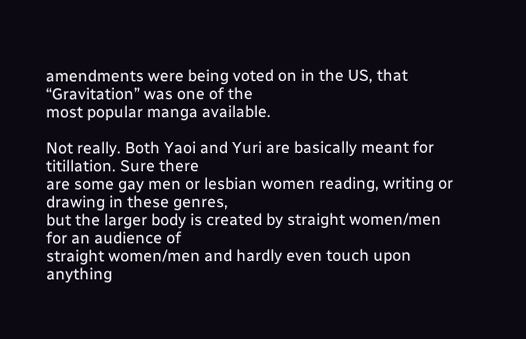amendments were being voted on in the US, that “Gravitation” was one of the
most popular manga available.

Not really. Both Yaoi and Yuri are basically meant for titillation. Sure there
are some gay men or lesbian women reading, writing or drawing in these genres,
but the larger body is created by straight women/men for an audience of
straight women/men and hardly even touch upon anything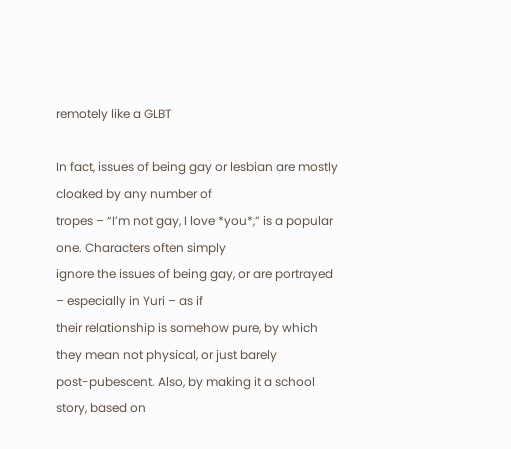remotely like a GLBT

In fact, issues of being gay or lesbian are mostly cloaked by any number of
tropes – “I’m not gay, I love *you*,” is a popular one. Characters often simply
ignore the issues of being gay, or are portrayed  – especially in Yuri – as if
their relationship is somehow pure, by which they mean not physical, or just barely
post-pubescent. Also, by making it a school story, based on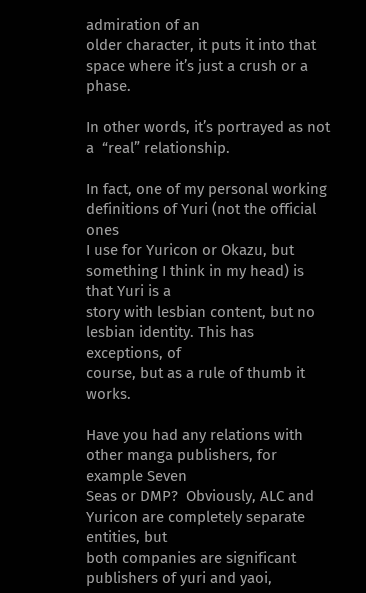admiration of an
older character, it puts it into that space where it’s just a crush or a phase.

In other words, it’s portrayed as not a  “real” relationship.

In fact, one of my personal working definitions of Yuri (not the official ones
I use for Yuricon or Okazu, but something I think in my head) is that Yuri is a
story with lesbian content, but no lesbian identity. This has exceptions, of
course, but as a rule of thumb it works.

Have you had any relations with other manga publishers, for example Seven
Seas or DMP?  Obviously, ALC and Yuricon are completely separate entities, but
both companies are significant publishers of yuri and yaoi,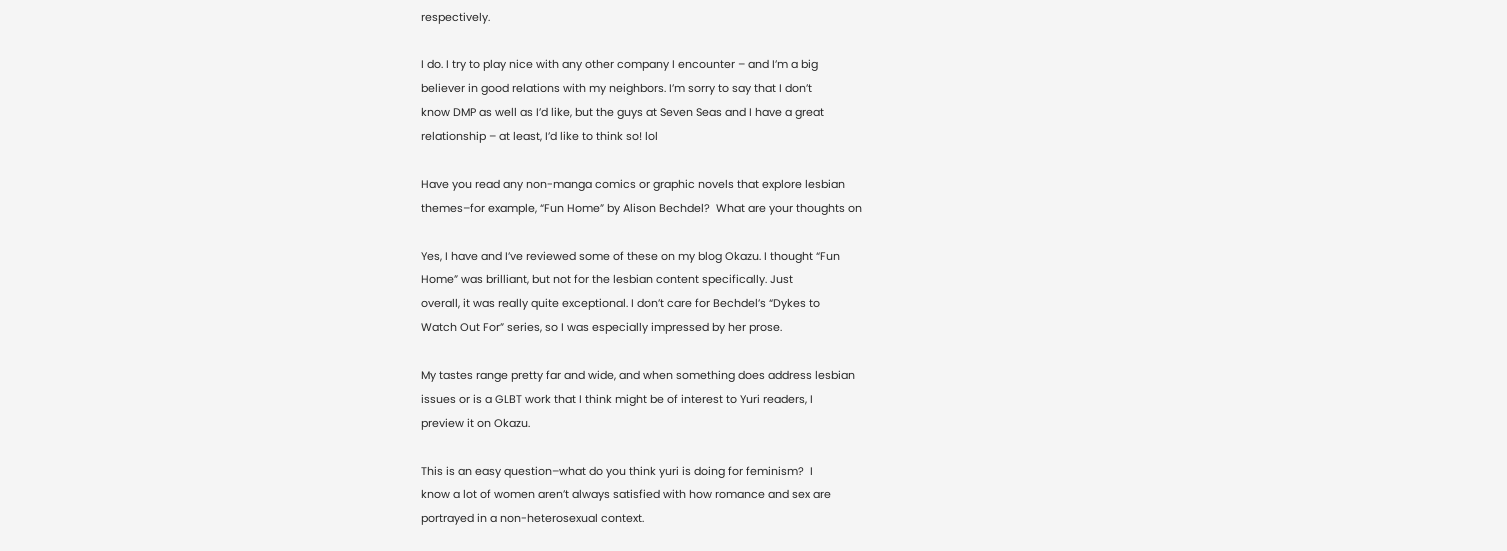respectively.

I do. I try to play nice with any other company I encounter – and I’m a big
believer in good relations with my neighbors. I’m sorry to say that I don’t
know DMP as well as I’d like, but the guys at Seven Seas and I have a great
relationship – at least, I’d like to think so! lol

Have you read any non-manga comics or graphic novels that explore lesbian
themes–for example, “Fun Home” by Alison Bechdel?  What are your thoughts on

Yes, I have and I’ve reviewed some of these on my blog Okazu. I thought “Fun
Home” was brilliant, but not for the lesbian content specifically. Just
overall, it was really quite exceptional. I don’t care for Bechdel’s “Dykes to
Watch Out For” series, so I was especially impressed by her prose.

My tastes range pretty far and wide, and when something does address lesbian
issues or is a GLBT work that I think might be of interest to Yuri readers, I
preview it on Okazu.

This is an easy question–what do you think yuri is doing for feminism?  I
know a lot of women aren’t always satisfied with how romance and sex are
portrayed in a non-heterosexual context.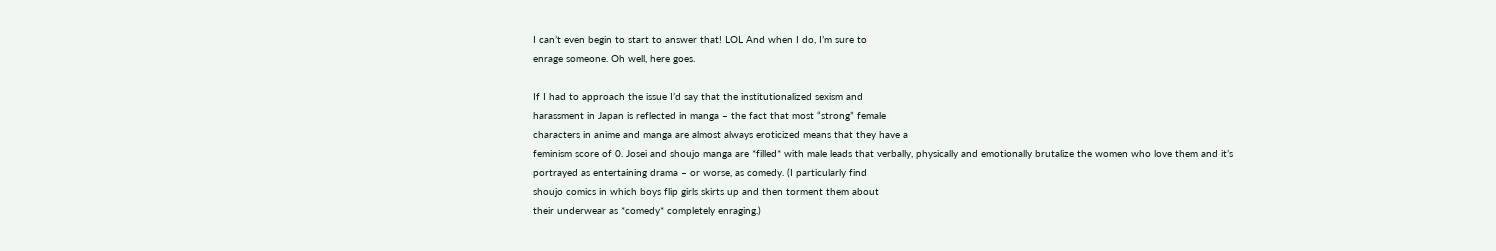I can’t even begin to start to answer that! LOL And when I do, I’m sure to
enrage someone. Oh well, here goes.

If I had to approach the issue I’d say that the institutionalized sexism and
harassment in Japan is reflected in manga – the fact that most “strong” female
characters in anime and manga are almost always eroticized means that they have a
feminism score of 0. Josei and shoujo manga are *filled* with male leads that verbally, physically and emotionally brutalize the women who love them and it’s
portrayed as entertaining drama – or worse, as comedy. (I particularly find
shoujo comics in which boys flip girls skirts up and then torment them about
their underwear as *comedy* completely enraging.)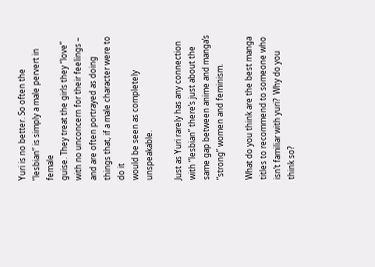Yuri is no better. So often the “lesbian” is simply a male pervert in female
guise. They treat the girls they “love” with no unconcern for their feelings –
and are often portrayed as doing things that, if a male character were to do it
would be seen as completely unspeakable.

Just as Yuri rarely has any connection with “lesbian” there’s just about the
same gap between anime and manga’s “strong” women and feminism.

What do you think are the best manga titles to recommend to someone who
isn’t familiar with yuri?  Why do you think so?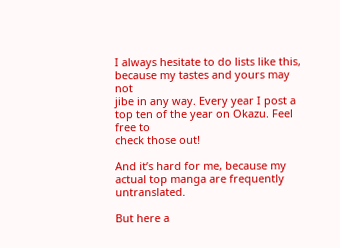I always hesitate to do lists like this, because my tastes and yours may not
jibe in any way. Every year I post a top ten of the year on Okazu. Feel free to
check those out!

And it’s hard for me, because my actual top manga are frequently untranslated.

But here a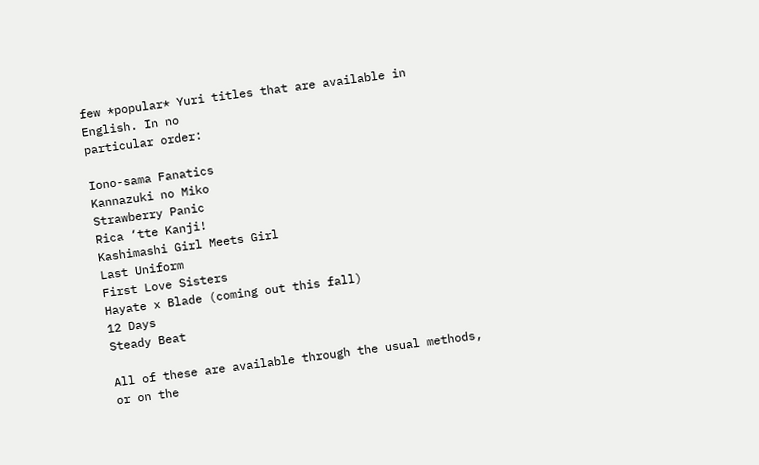few *popular* Yuri titles that are available in English. In no
particular order:

Iono-sama Fanatics
Kannazuki no Miko
Strawberry Panic
Rica ‘tte Kanji!
Kashimashi Girl Meets Girl
Last Uniform
First Love Sisters
Hayate x Blade (coming out this fall)
12 Days
Steady Beat

All of these are available through the usual methods, or on the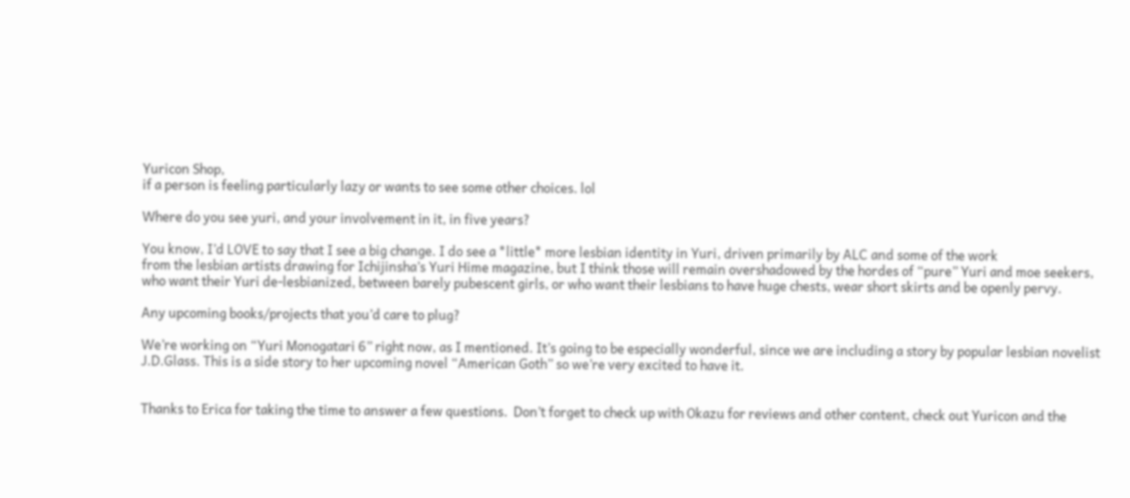Yuricon Shop,
if a person is feeling particularly lazy or wants to see some other choices. lol

Where do you see yuri, and your involvement in it, in five years?

You know, I’d LOVE to say that I see a big change. I do see a *little* more lesbian identity in Yuri, driven primarily by ALC and some of the work
from the lesbian artists drawing for Ichijinsha’s Yuri Hime magazine, but I think those will remain overshadowed by the hordes of “pure” Yuri and moe seekers, who want their Yuri de-lesbianized, between barely pubescent girls, or who want their lesbians to have huge chests, wear short skirts and be openly pervy.

Any upcoming books/projects that you’d care to plug?

We’re working on “Yuri Monogatari 6” right now, as I mentioned. It’s going to be especially wonderful, since we are including a story by popular lesbian novelist J.D.Glass. This is a side story to her upcoming novel “American Goth” so we’re very excited to have it.


Thanks to Erica for taking the time to answer a few questions.  Don’t forget to check up with Okazu for reviews and other content, check out Yuricon and the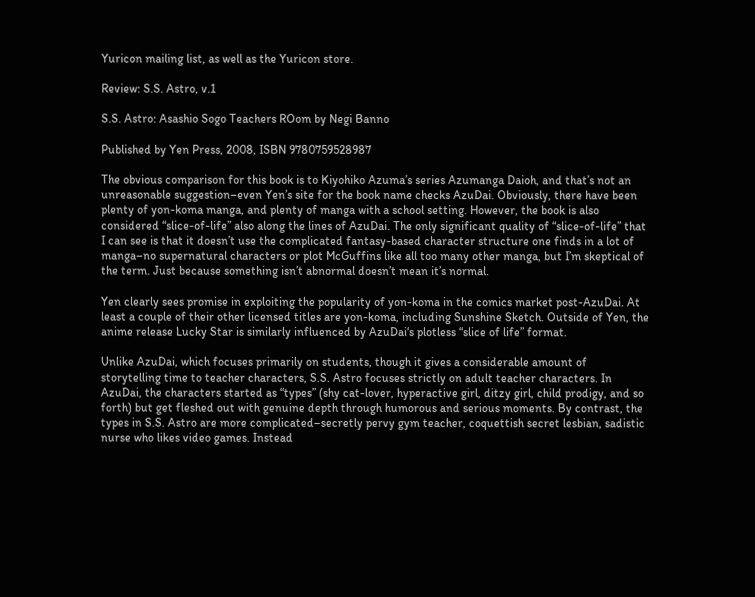Yuricon mailing list, as well as the Yuricon store.

Review: S.S. Astro, v.1

S.S. Astro: Asashio Sogo Teachers ROom by Negi Banno

Published by Yen Press, 2008, ISBN 9780759528987

The obvious comparison for this book is to Kiyohiko Azuma’s series Azumanga Daioh, and that’s not an unreasonable suggestion–even Yen’s site for the book name checks AzuDai. Obviously, there have been plenty of yon-koma manga, and plenty of manga with a school setting. However, the book is also considered “slice-of-life” also along the lines of AzuDai. The only significant quality of “slice-of-life” that I can see is that it doesn’t use the complicated fantasy-based character structure one finds in a lot of manga–no supernatural characters or plot McGuffins like all too many other manga, but I’m skeptical of the term. Just because something isn’t abnormal doesn’t mean it’s normal.

Yen clearly sees promise in exploiting the popularity of yon-koma in the comics market post-AzuDai. At least a couple of their other licensed titles are yon-koma, including Sunshine Sketch. Outside of Yen, the anime release Lucky Star is similarly influenced by AzuDai‘s plotless “slice of life” format.

Unlike AzuDai, which focuses primarily on students, though it gives a considerable amount of storytelling time to teacher characters, S.S. Astro focuses strictly on adult teacher characters. In AzuDai, the characters started as “types” (shy cat-lover, hyperactive girl, ditzy girl, child prodigy, and so forth) but get fleshed out with genuine depth through humorous and serious moments. By contrast, the types in S.S. Astro are more complicated–secretly pervy gym teacher, coquettish secret lesbian, sadistic nurse who likes video games. Instead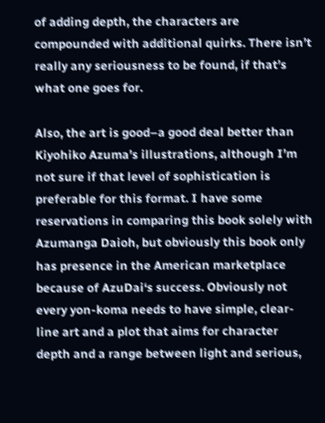of adding depth, the characters are compounded with additional quirks. There isn’t really any seriousness to be found, if that’s what one goes for.

Also, the art is good–a good deal better than Kiyohiko Azuma’s illustrations, although I’m not sure if that level of sophistication is preferable for this format. I have some reservations in comparing this book solely with Azumanga Daioh, but obviously this book only has presence in the American marketplace because of AzuDai‘s success. Obviously not every yon-koma needs to have simple, clear-line art and a plot that aims for character depth and a range between light and serious,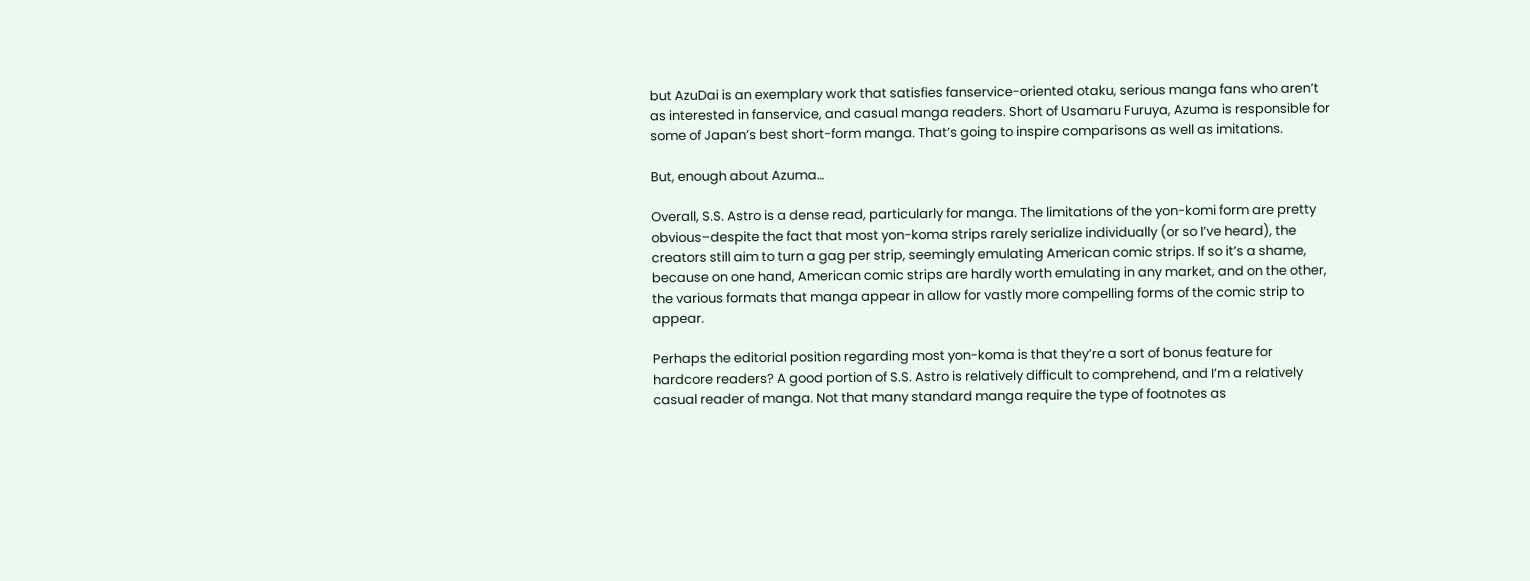but AzuDai is an exemplary work that satisfies fanservice-oriented otaku, serious manga fans who aren’t as interested in fanservice, and casual manga readers. Short of Usamaru Furuya, Azuma is responsible for some of Japan’s best short-form manga. That’s going to inspire comparisons as well as imitations.

But, enough about Azuma…

Overall, S.S. Astro is a dense read, particularly for manga. The limitations of the yon-komi form are pretty obvious–despite the fact that most yon-koma strips rarely serialize individually (or so I’ve heard), the creators still aim to turn a gag per strip, seemingly emulating American comic strips. If so it’s a shame, because on one hand, American comic strips are hardly worth emulating in any market, and on the other, the various formats that manga appear in allow for vastly more compelling forms of the comic strip to appear.

Perhaps the editorial position regarding most yon-koma is that they’re a sort of bonus feature for hardcore readers? A good portion of S.S. Astro is relatively difficult to comprehend, and I’m a relatively casual reader of manga. Not that many standard manga require the type of footnotes as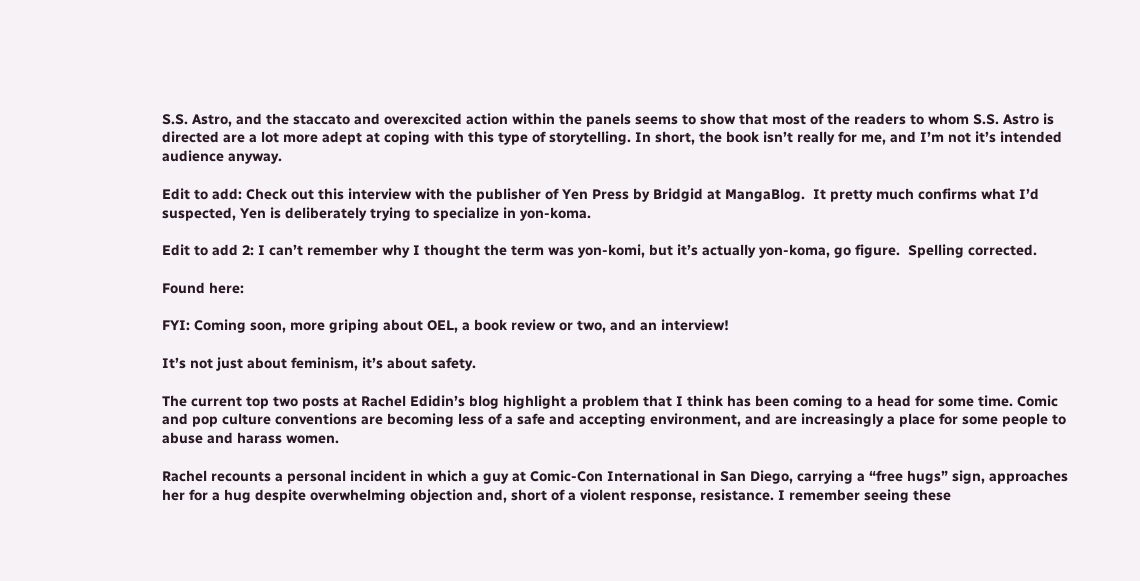S.S. Astro, and the staccato and overexcited action within the panels seems to show that most of the readers to whom S.S. Astro is directed are a lot more adept at coping with this type of storytelling. In short, the book isn’t really for me, and I’m not it’s intended audience anyway.

Edit to add: Check out this interview with the publisher of Yen Press by Bridgid at MangaBlog.  It pretty much confirms what I’d suspected, Yen is deliberately trying to specialize in yon-koma.

Edit to add 2: I can’t remember why I thought the term was yon-komi, but it’s actually yon-koma, go figure.  Spelling corrected.

Found here:

FYI: Coming soon, more griping about OEL, a book review or two, and an interview!

It’s not just about feminism, it’s about safety.

The current top two posts at Rachel Edidin’s blog highlight a problem that I think has been coming to a head for some time. Comic and pop culture conventions are becoming less of a safe and accepting environment, and are increasingly a place for some people to abuse and harass women.

Rachel recounts a personal incident in which a guy at Comic-Con International in San Diego, carrying a “free hugs” sign, approaches her for a hug despite overwhelming objection and, short of a violent response, resistance. I remember seeing these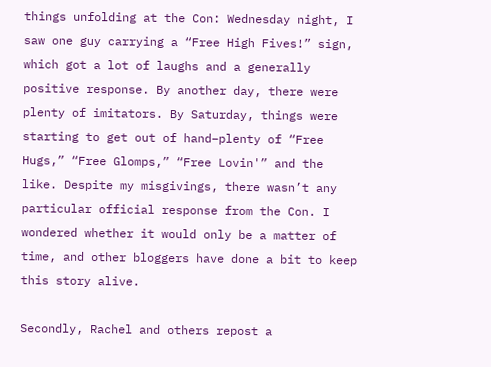things unfolding at the Con: Wednesday night, I saw one guy carrying a “Free High Fives!” sign, which got a lot of laughs and a generally positive response. By another day, there were plenty of imitators. By Saturday, things were starting to get out of hand–plenty of “Free Hugs,” “Free Glomps,” “Free Lovin'” and the like. Despite my misgivings, there wasn’t any particular official response from the Con. I wondered whether it would only be a matter of time, and other bloggers have done a bit to keep this story alive.

Secondly, Rachel and others repost a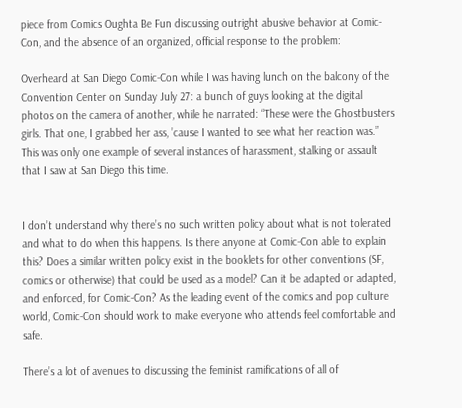piece from Comics Oughta Be Fun discussing outright abusive behavior at Comic-Con, and the absence of an organized, official response to the problem:

Overheard at San Diego Comic-Con while I was having lunch on the balcony of the Convention Center on Sunday July 27: a bunch of guys looking at the digital photos on the camera of another, while he narrated: “These were the Ghostbusters girls. That one, I grabbed her ass, ’cause I wanted to see what her reaction was.” This was only one example of several instances of harassment, stalking or assault that I saw at San Diego this time.


I don’t understand why there’s no such written policy about what is not tolerated and what to do when this happens. Is there anyone at Comic-Con able to explain this? Does a similar written policy exist in the booklets for other conventions (SF, comics or otherwise) that could be used as a model? Can it be adapted or adapted, and enforced, for Comic-Con? As the leading event of the comics and pop culture world, Comic-Con should work to make everyone who attends feel comfortable and safe.

There’s a lot of avenues to discussing the feminist ramifications of all of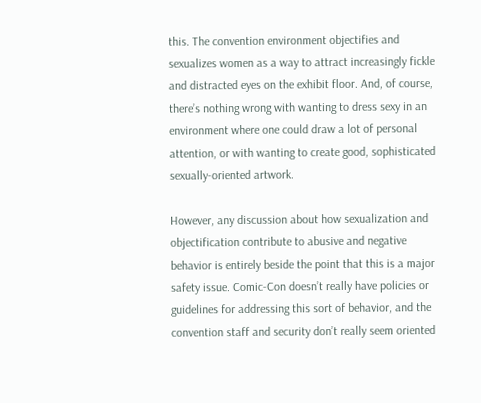this. The convention environment objectifies and sexualizes women as a way to attract increasingly fickle and distracted eyes on the exhibit floor. And, of course, there’s nothing wrong with wanting to dress sexy in an environment where one could draw a lot of personal attention, or with wanting to create good, sophisticated sexually-oriented artwork.

However, any discussion about how sexualization and objectification contribute to abusive and negative behavior is entirely beside the point that this is a major safety issue. Comic-Con doesn’t really have policies or guidelines for addressing this sort of behavior, and the convention staff and security don’t really seem oriented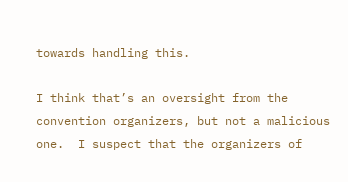towards handling this.

I think that’s an oversight from the convention organizers, but not a malicious one.  I suspect that the organizers of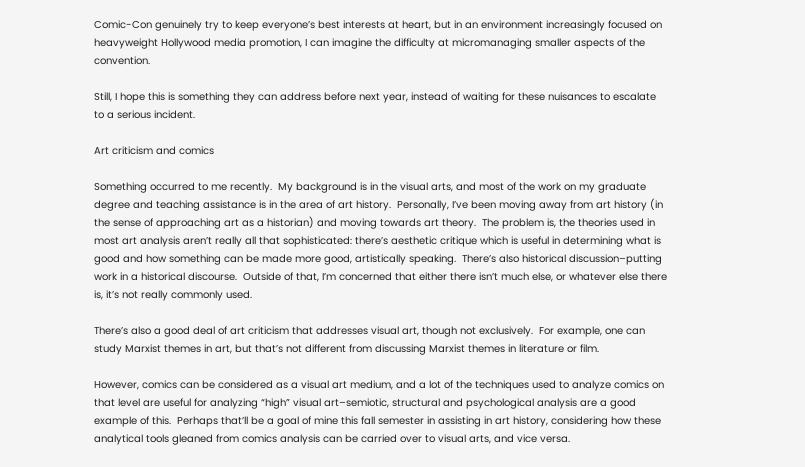Comic-Con genuinely try to keep everyone’s best interests at heart, but in an environment increasingly focused on heavyweight Hollywood media promotion, I can imagine the difficulty at micromanaging smaller aspects of the convention.

Still, I hope this is something they can address before next year, instead of waiting for these nuisances to escalate to a serious incident.

Art criticism and comics

Something occurred to me recently.  My background is in the visual arts, and most of the work on my graduate degree and teaching assistance is in the area of art history.  Personally, I’ve been moving away from art history (in the sense of approaching art as a historian) and moving towards art theory.  The problem is, the theories used in most art analysis aren’t really all that sophisticated: there’s aesthetic critique which is useful in determining what is good and how something can be made more good, artistically speaking.  There’s also historical discussion–putting work in a historical discourse.  Outside of that, I’m concerned that either there isn’t much else, or whatever else there is, it’s not really commonly used.

There’s also a good deal of art criticism that addresses visual art, though not exclusively.  For example, one can study Marxist themes in art, but that’s not different from discussing Marxist themes in literature or film.

However, comics can be considered as a visual art medium, and a lot of the techniques used to analyze comics on that level are useful for analyzing “high” visual art–semiotic, structural and psychological analysis are a good example of this.  Perhaps that’ll be a goal of mine this fall semester in assisting in art history, considering how these analytical tools gleaned from comics analysis can be carried over to visual arts, and vice versa.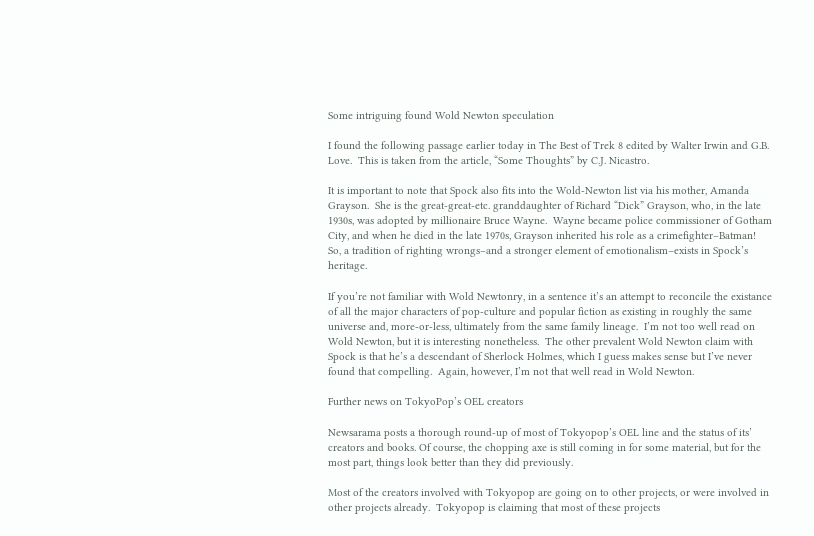Some intriguing found Wold Newton speculation

I found the following passage earlier today in The Best of Trek 8 edited by Walter Irwin and G.B. Love.  This is taken from the article, “Some Thoughts” by C.J. Nicastro.

It is important to note that Spock also fits into the Wold-Newton list via his mother, Amanda Grayson.  She is the great-great-etc. granddaughter of Richard “Dick” Grayson, who, in the late 1930s, was adopted by millionaire Bruce Wayne.  Wayne became police commissioner of Gotham City, and when he died in the late 1970s, Grayson inherited his role as a crimefighter–Batman!  So, a tradition of righting wrongs–and a stronger element of emotionalism–exists in Spock’s heritage.

If you’re not familiar with Wold Newtonry, in a sentence it’s an attempt to reconcile the existance of all the major characters of pop-culture and popular fiction as existing in roughly the same universe and, more-or-less, ultimately from the same family lineage.  I’m not too well read on Wold Newton, but it is interesting nonetheless.  The other prevalent Wold Newton claim with Spock is that he’s a descendant of Sherlock Holmes, which I guess makes sense but I’ve never found that compelling.  Again, however, I’m not that well read in Wold Newton.

Further news on TokyoPop’s OEL creators

Newsarama posts a thorough round-up of most of Tokyopop’s OEL line and the status of its’ creators and books. Of course, the chopping axe is still coming in for some material, but for the most part, things look better than they did previously.

Most of the creators involved with Tokyopop are going on to other projects, or were involved in other projects already.  Tokyopop is claiming that most of these projects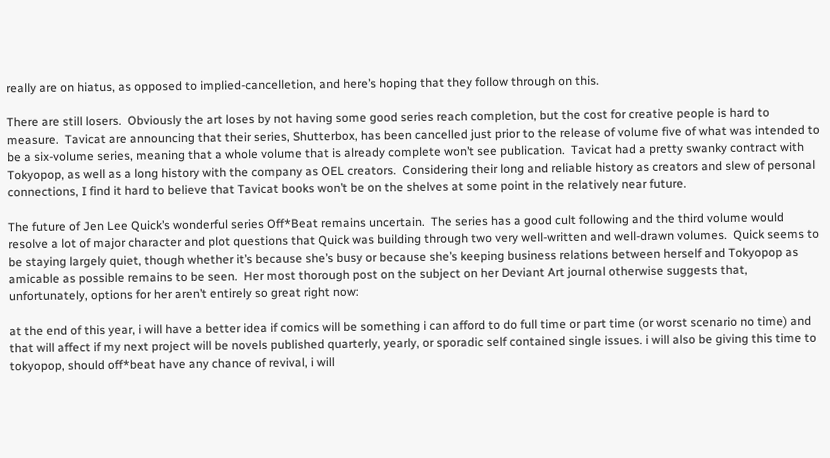really are on hiatus, as opposed to implied-cancelletion, and here’s hoping that they follow through on this.

There are still losers.  Obviously the art loses by not having some good series reach completion, but the cost for creative people is hard to measure.  Tavicat are announcing that their series, Shutterbox, has been cancelled just prior to the release of volume five of what was intended to be a six-volume series, meaning that a whole volume that is already complete won’t see publication.  Tavicat had a pretty swanky contract with Tokyopop, as well as a long history with the company as OEL creators.  Considering their long and reliable history as creators and slew of personal connections, I find it hard to believe that Tavicat books won’t be on the shelves at some point in the relatively near future.

The future of Jen Lee Quick’s wonderful series Off*Beat remains uncertain.  The series has a good cult following and the third volume would resolve a lot of major character and plot questions that Quick was building through two very well-written and well-drawn volumes.  Quick seems to be staying largely quiet, though whether it’s because she’s busy or because she’s keeping business relations between herself and Tokyopop as amicable as possible remains to be seen.  Her most thorough post on the subject on her Deviant Art journal otherwise suggests that, unfortunately, options for her aren’t entirely so great right now:

at the end of this year, i will have a better idea if comics will be something i can afford to do full time or part time (or worst scenario no time) and that will affect if my next project will be novels published quarterly, yearly, or sporadic self contained single issues. i will also be giving this time to tokyopop, should off*beat have any chance of revival, i will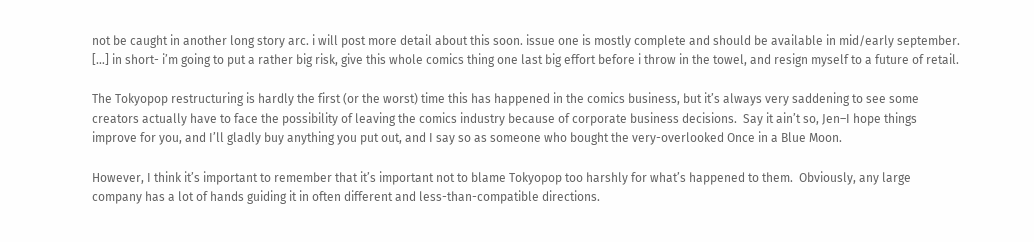not be caught in another long story arc. i will post more detail about this soon. issue one is mostly complete and should be available in mid/early september. […] in short- i’m going to put a rather big risk, give this whole comics thing one last big effort before i throw in the towel, and resign myself to a future of retail.

The Tokyopop restructuring is hardly the first (or the worst) time this has happened in the comics business, but it’s always very saddening to see some creators actually have to face the possibility of leaving the comics industry because of corporate business decisions.  Say it ain’t so, Jen–I hope things improve for you, and I’ll gladly buy anything you put out, and I say so as someone who bought the very-overlooked Once in a Blue Moon.

However, I think it’s important to remember that it’s important not to blame Tokyopop too harshly for what’s happened to them.  Obviously, any large company has a lot of hands guiding it in often different and less-than-compatible directions.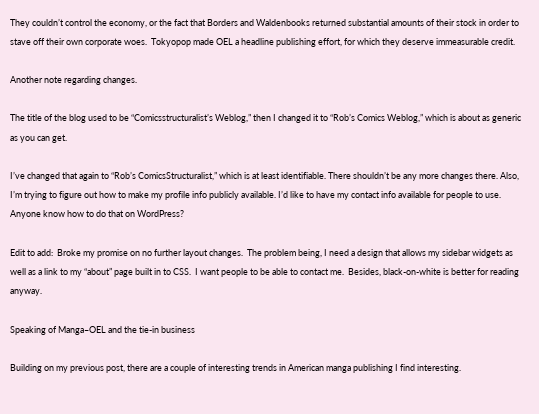They couldn’t control the economy, or the fact that Borders and Waldenbooks returned substantial amounts of their stock in order to stave off their own corporate woes.  Tokyopop made OEL a headline publishing effort, for which they deserve immeasurable credit.

Another note regarding changes.

The title of the blog used to be “Comicsstructuralist’s Weblog,” then I changed it to “Rob’s Comics Weblog,” which is about as generic as you can get.

I’ve changed that again to “Rob’s ComicsStructuralist,” which is at least identifiable. There shouldn’t be any more changes there. Also, I’m trying to figure out how to make my profile info publicly available. I’d like to have my contact info available for people to use. Anyone know how to do that on WordPress?

Edit to add:  Broke my promise on no further layout changes.  The problem being, I need a design that allows my sidebar widgets as well as a link to my “about” page built in to CSS.  I want people to be able to contact me.  Besides, black-on-white is better for reading anyway.

Speaking of Manga–OEL and the tie-in business

Building on my previous post, there are a couple of interesting trends in American manga publishing I find interesting.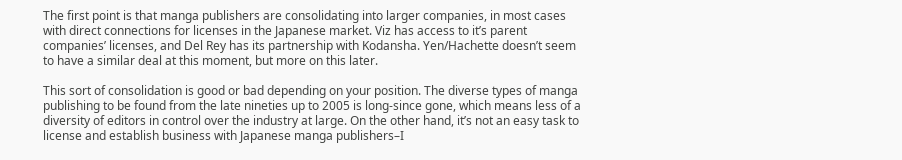The first point is that manga publishers are consolidating into larger companies, in most cases with direct connections for licenses in the Japanese market. Viz has access to it’s parent companies’ licenses, and Del Rey has its partnership with Kodansha. Yen/Hachette doesn’t seem to have a similar deal at this moment, but more on this later.

This sort of consolidation is good or bad depending on your position. The diverse types of manga publishing to be found from the late nineties up to 2005 is long-since gone, which means less of a diversity of editors in control over the industry at large. On the other hand, it’s not an easy task to license and establish business with Japanese manga publishers–I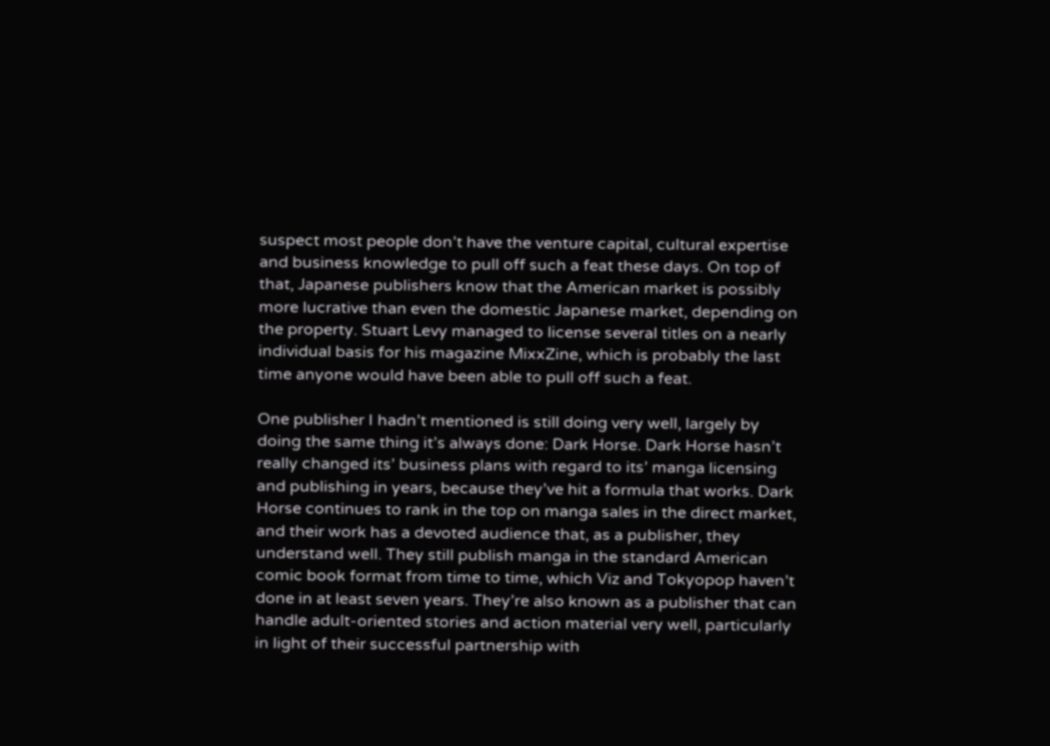suspect most people don’t have the venture capital, cultural expertise and business knowledge to pull off such a feat these days. On top of that, Japanese publishers know that the American market is possibly more lucrative than even the domestic Japanese market, depending on the property. Stuart Levy managed to license several titles on a nearly individual basis for his magazine MixxZine, which is probably the last time anyone would have been able to pull off such a feat.

One publisher I hadn’t mentioned is still doing very well, largely by doing the same thing it’s always done: Dark Horse. Dark Horse hasn’t really changed its’ business plans with regard to its’ manga licensing and publishing in years, because they’ve hit a formula that works. Dark Horse continues to rank in the top on manga sales in the direct market, and their work has a devoted audience that, as a publisher, they understand well. They still publish manga in the standard American comic book format from time to time, which Viz and Tokyopop haven’t done in at least seven years. They’re also known as a publisher that can handle adult-oriented stories and action material very well, particularly in light of their successful partnership with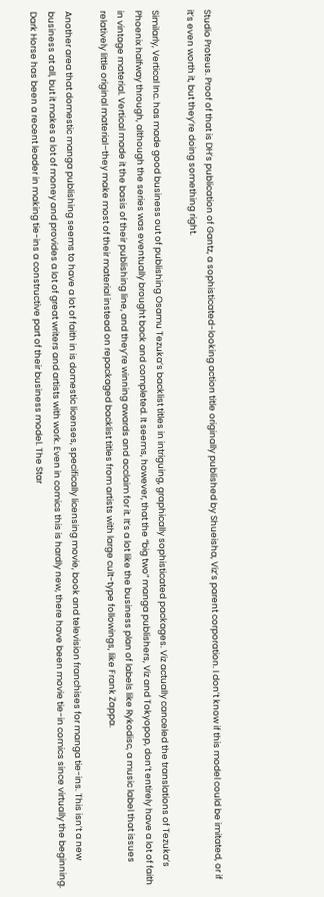Studio Proteus. Proof of that is DH’s publication of Gantz, a sophisticated-looking action title originally published by Shueisha, Viz’s parent corporation. I don’t know if this model could be imitated, or if it’s even worth it, but they’re doing something right.

Similarly, Vertical Inc. has made good business out of publishing Osamu Tezuka’s backlist titles in intriguing, graphically sophisticated packages. Viz actually canceled the translations of Tezuka’s Phoenix halfway through, although the series was eventually brought back and completed. It seems, however, that the “big two” manga publishers, Viz and Tokyopop, don’t entirely have a lot of faith in vintage material. Vertical made it the basis of their publishing line, and they’re winning awards and acclaim for it. It’s a lot like the business plan of labels like Rykodisc, a music label that issues relatively little original material–they make most of their material instead on repackaged backlist titles from artists with large cult-type followings, like Frank Zappa.

Another area that domestic manga publishing seems to have a lot of faith in is domestic licenses, specifically licensing movie, book and television franchises for manga tie-ins. This isn’t a new business at all, but it makes a lot of money and provides a lot of great writers and artists with work. Even in comics this is hardly new, there have been movie tie-in comics since virtually the beginning. Dark Horse has been a recent leader in making tie-ins a constructive part of their business model. The Star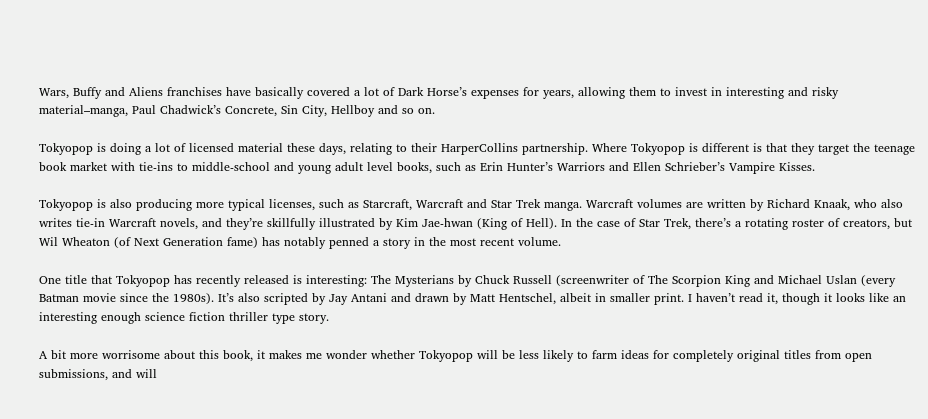Wars, Buffy and Aliens franchises have basically covered a lot of Dark Horse’s expenses for years, allowing them to invest in interesting and risky material–manga, Paul Chadwick’s Concrete, Sin City, Hellboy and so on.

Tokyopop is doing a lot of licensed material these days, relating to their HarperCollins partnership. Where Tokyopop is different is that they target the teenage book market with tie-ins to middle-school and young adult level books, such as Erin Hunter’s Warriors and Ellen Schrieber’s Vampire Kisses.

Tokyopop is also producing more typical licenses, such as Starcraft, Warcraft and Star Trek manga. Warcraft volumes are written by Richard Knaak, who also writes tie-in Warcraft novels, and they’re skillfully illustrated by Kim Jae-hwan (King of Hell). In the case of Star Trek, there’s a rotating roster of creators, but Wil Wheaton (of Next Generation fame) has notably penned a story in the most recent volume.

One title that Tokyopop has recently released is interesting: The Mysterians by Chuck Russell (screenwriter of The Scorpion King and Michael Uslan (every Batman movie since the 1980s). It’s also scripted by Jay Antani and drawn by Matt Hentschel, albeit in smaller print. I haven’t read it, though it looks like an interesting enough science fiction thriller type story.

A bit more worrisome about this book, it makes me wonder whether Tokyopop will be less likely to farm ideas for completely original titles from open submissions, and will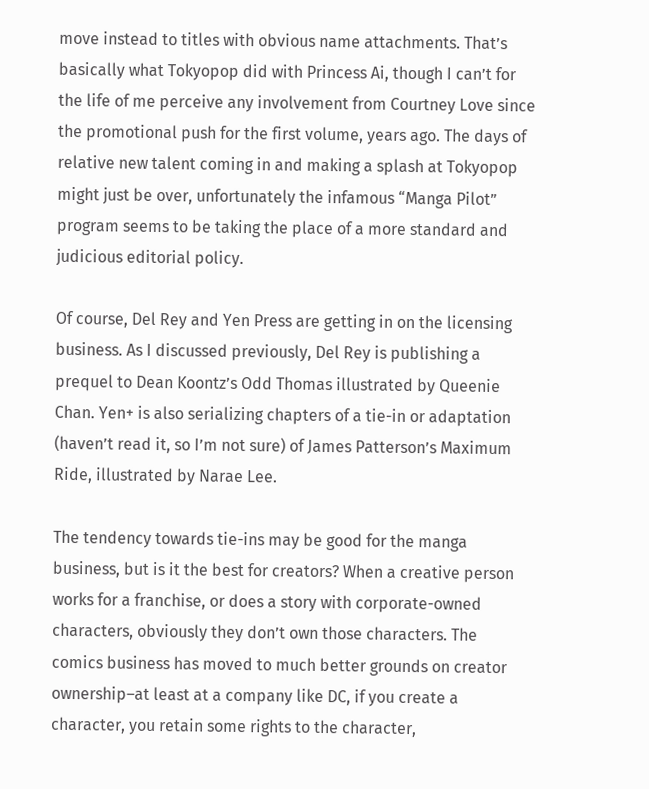move instead to titles with obvious name attachments. That’s basically what Tokyopop did with Princess Ai, though I can’t for the life of me perceive any involvement from Courtney Love since the promotional push for the first volume, years ago. The days of relative new talent coming in and making a splash at Tokyopop might just be over, unfortunately the infamous “Manga Pilot” program seems to be taking the place of a more standard and judicious editorial policy.

Of course, Del Rey and Yen Press are getting in on the licensing business. As I discussed previously, Del Rey is publishing a prequel to Dean Koontz’s Odd Thomas illustrated by Queenie Chan. Yen+ is also serializing chapters of a tie-in or adaptation (haven’t read it, so I’m not sure) of James Patterson’s Maximum Ride, illustrated by Narae Lee.

The tendency towards tie-ins may be good for the manga business, but is it the best for creators? When a creative person works for a franchise, or does a story with corporate-owned characters, obviously they don’t own those characters. The comics business has moved to much better grounds on creator ownership–at least at a company like DC, if you create a character, you retain some rights to the character,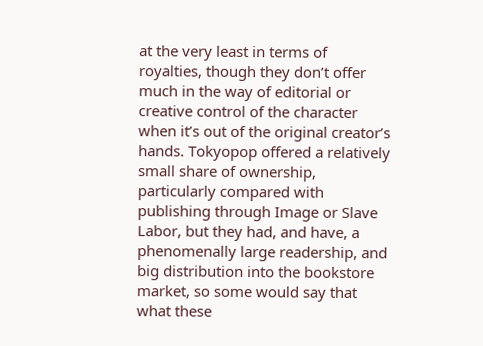at the very least in terms of royalties, though they don’t offer much in the way of editorial or creative control of the character when it’s out of the original creator’s hands. Tokyopop offered a relatively small share of ownership, particularly compared with publishing through Image or Slave Labor, but they had, and have, a phenomenally large readership, and big distribution into the bookstore market, so some would say that what these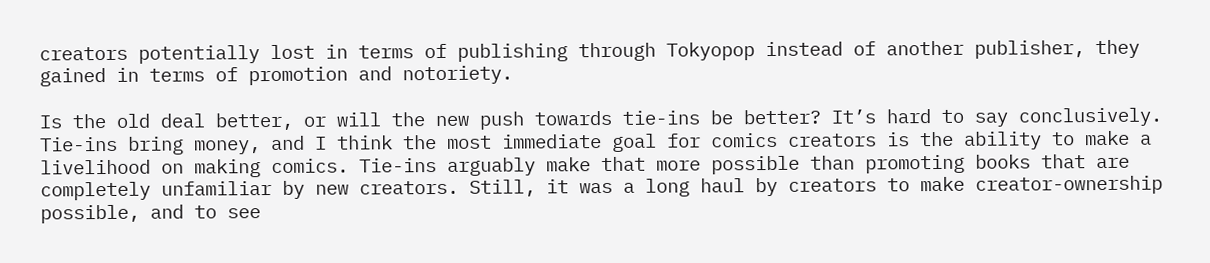creators potentially lost in terms of publishing through Tokyopop instead of another publisher, they gained in terms of promotion and notoriety.

Is the old deal better, or will the new push towards tie-ins be better? It’s hard to say conclusively. Tie-ins bring money, and I think the most immediate goal for comics creators is the ability to make a livelihood on making comics. Tie-ins arguably make that more possible than promoting books that are completely unfamiliar by new creators. Still, it was a long haul by creators to make creator-ownership possible, and to see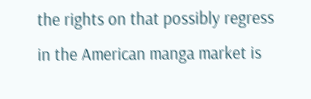the rights on that possibly regress in the American manga market is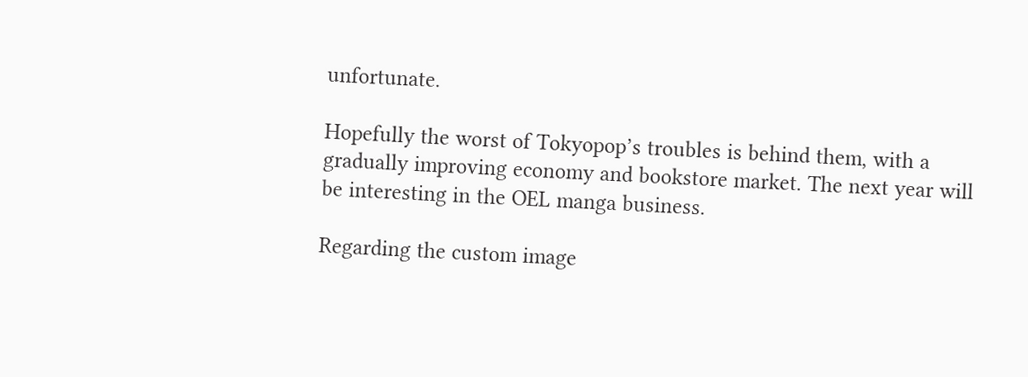unfortunate.

Hopefully the worst of Tokyopop’s troubles is behind them, with a gradually improving economy and bookstore market. The next year will be interesting in the OEL manga business.

Regarding the custom image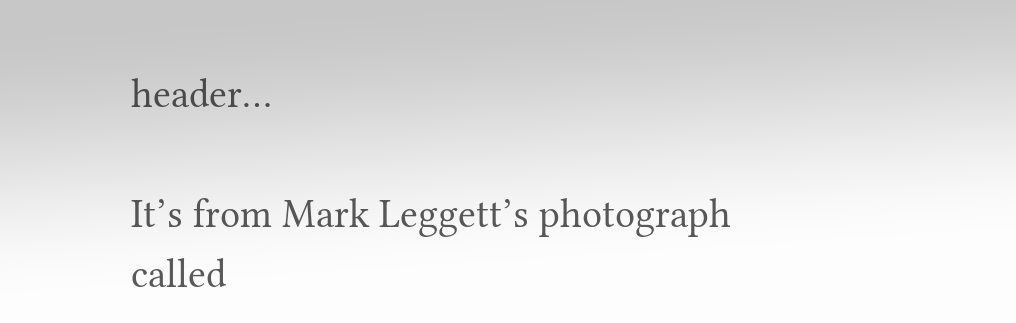header…

It’s from Mark Leggett’s photograph called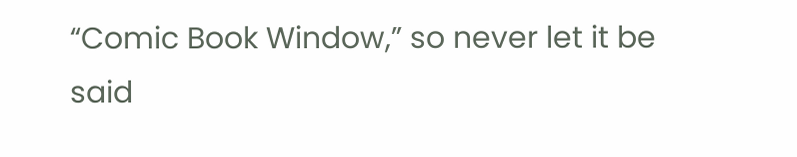“Comic Book Window,” so never let it be said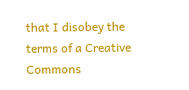that I disobey the terms of a Creative Commons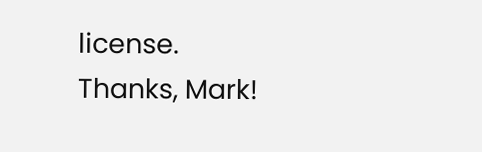license.  Thanks, Mark!